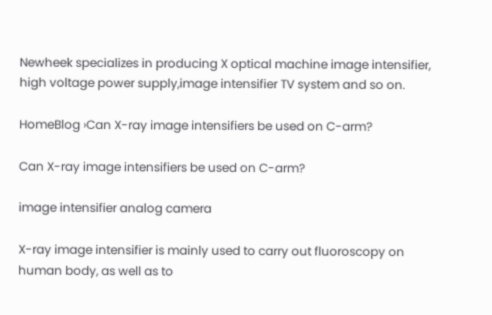Newheek specializes in producing X optical machine image intensifier, high voltage power supply,image intensifier TV system and so on.

HomeBlog ›Can X-ray image intensifiers be used on C-arm?

Can X-ray image intensifiers be used on C-arm?

image intensifier analog camera

X-ray image intensifier is mainly used to carry out fluoroscopy on human body, as well as to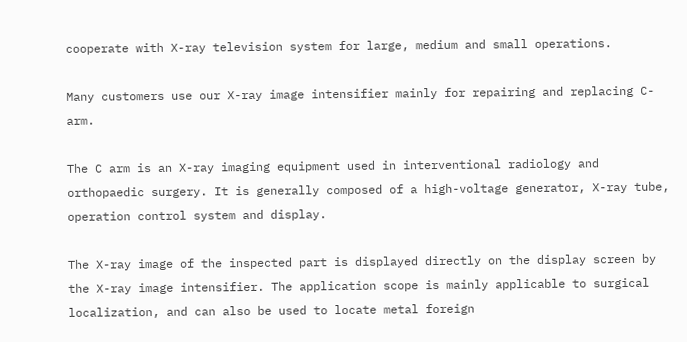cooperate with X-ray television system for large, medium and small operations.

Many customers use our X-ray image intensifier mainly for repairing and replacing C-arm.

The C arm is an X-ray imaging equipment used in interventional radiology and orthopaedic surgery. It is generally composed of a high-voltage generator, X-ray tube, operation control system and display.

The X-ray image of the inspected part is displayed directly on the display screen by the X-ray image intensifier. The application scope is mainly applicable to surgical localization, and can also be used to locate metal foreign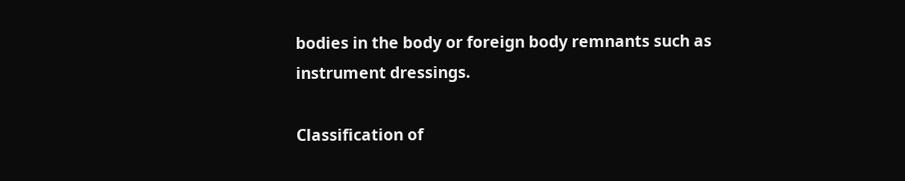bodies in the body or foreign body remnants such as instrument dressings.

Classification of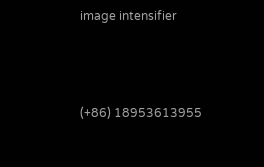image intensifier



(+86) 18953613955